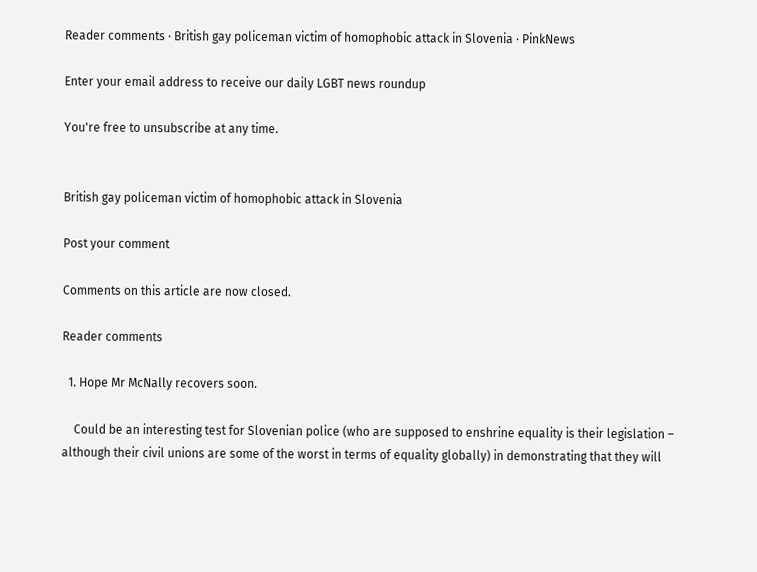Reader comments · British gay policeman victim of homophobic attack in Slovenia · PinkNews

Enter your email address to receive our daily LGBT news roundup

You're free to unsubscribe at any time.


British gay policeman victim of homophobic attack in Slovenia

Post your comment

Comments on this article are now closed.

Reader comments

  1. Hope Mr McNally recovers soon.

    Could be an interesting test for Slovenian police (who are supposed to enshrine equality is their legislation – although their civil unions are some of the worst in terms of equality globally) in demonstrating that they will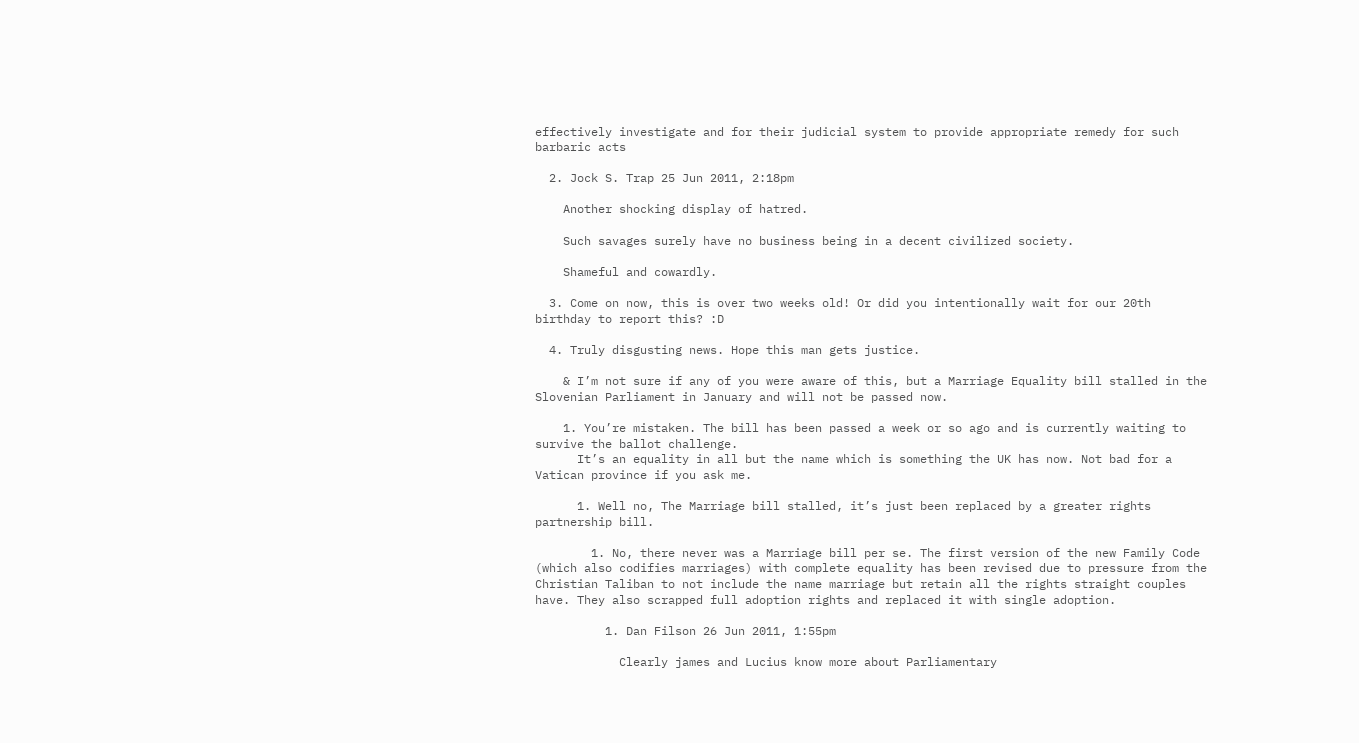effectively investigate and for their judicial system to provide appropriate remedy for such barbaric acts

  2. Jock S. Trap 25 Jun 2011, 2:18pm

    Another shocking display of hatred.

    Such savages surely have no business being in a decent civilized society.

    Shameful and cowardly.

  3. Come on now, this is over two weeks old! Or did you intentionally wait for our 20th birthday to report this? :D

  4. Truly disgusting news. Hope this man gets justice.

    & I’m not sure if any of you were aware of this, but a Marriage Equality bill stalled in the Slovenian Parliament in January and will not be passed now.

    1. You’re mistaken. The bill has been passed a week or so ago and is currently waiting to survive the ballot challenge.
      It’s an equality in all but the name which is something the UK has now. Not bad for a Vatican province if you ask me.

      1. Well no, The Marriage bill stalled, it’s just been replaced by a greater rights partnership bill.

        1. No, there never was a Marriage bill per se. The first version of the new Family Code (which also codifies marriages) with complete equality has been revised due to pressure from the Christian Taliban to not include the name marriage but retain all the rights straight couples have. They also scrapped full adoption rights and replaced it with single adoption.

          1. Dan Filson 26 Jun 2011, 1:55pm

            Clearly james and Lucius know more about Parliamentary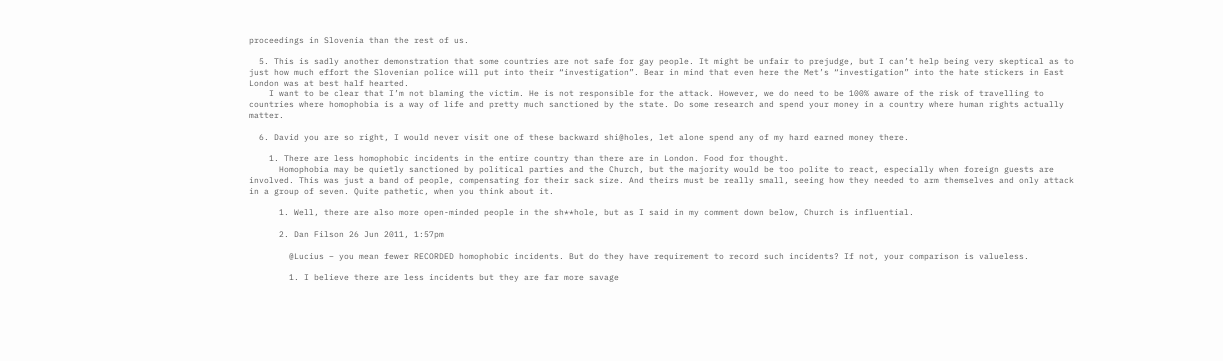proceedings in Slovenia than the rest of us.

  5. This is sadly another demonstration that some countries are not safe for gay people. It might be unfair to prejudge, but I can’t help being very skeptical as to just how much effort the Slovenian police will put into their “investigation”. Bear in mind that even here the Met’s “investigation” into the hate stickers in East London was at best half hearted.
    I want to be clear that I’m not blaming the victim. He is not responsible for the attack. However, we do need to be 100% aware of the risk of travelling to countries where homophobia is a way of life and pretty much sanctioned by the state. Do some research and spend your money in a country where human rights actually matter.

  6. David you are so right, I would never visit one of these backward shi@holes, let alone spend any of my hard earned money there.

    1. There are less homophobic incidents in the entire country than there are in London. Food for thought.
      Homophobia may be quietly sanctioned by political parties and the Church, but the majority would be too polite to react, especially when foreign guests are involved. This was just a band of people, compensating for their sack size. And theirs must be really small, seeing how they needed to arm themselves and only attack in a group of seven. Quite pathetic, when you think about it.

      1. Well, there are also more open-minded people in the sh**hole, but as I said in my comment down below, Church is influential.

      2. Dan Filson 26 Jun 2011, 1:57pm

        @Lucius – you mean fewer RECORDED homophobic incidents. But do they have requirement to record such incidents? If not, your comparison is valueless.

        1. I believe there are less incidents but they are far more savage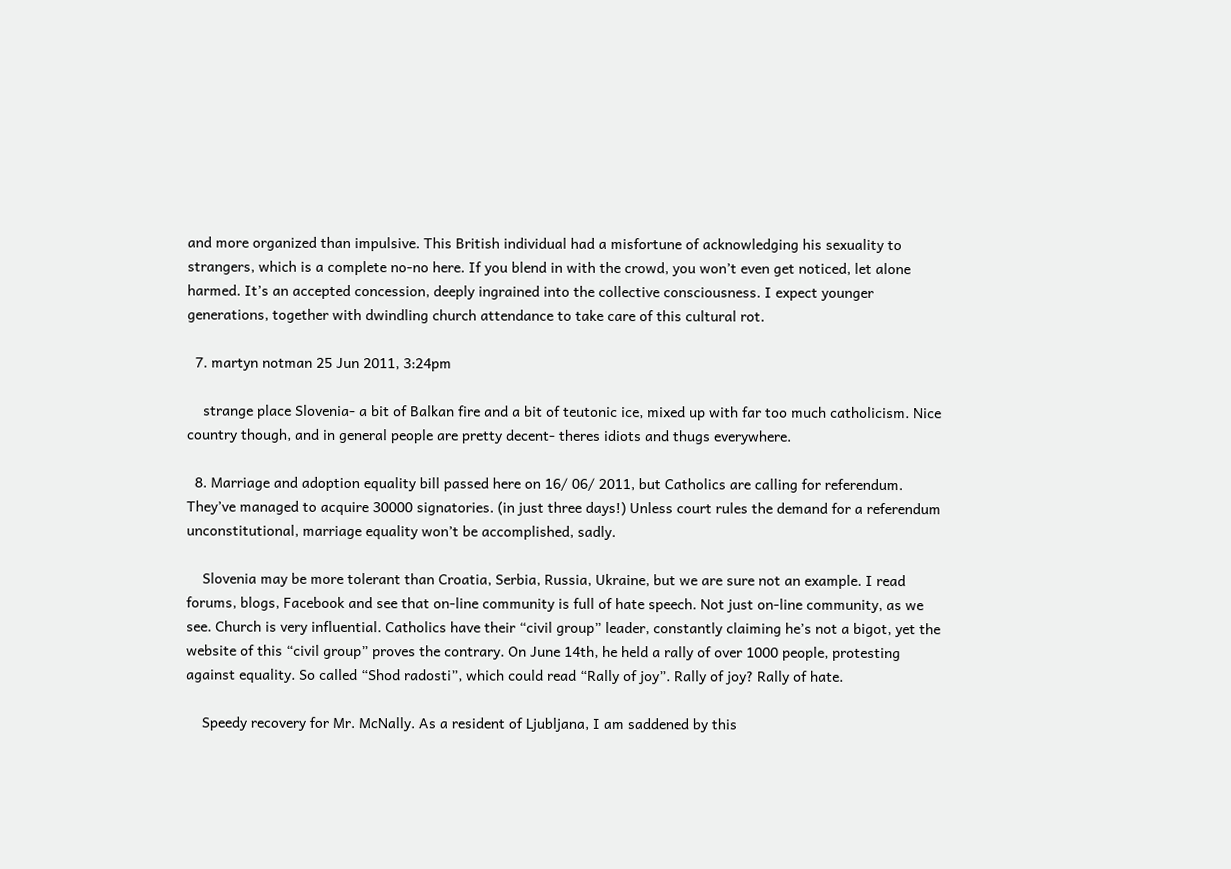and more organized than impulsive. This British individual had a misfortune of acknowledging his sexuality to strangers, which is a complete no-no here. If you blend in with the crowd, you won’t even get noticed, let alone harmed. It’s an accepted concession, deeply ingrained into the collective consciousness. I expect younger generations, together with dwindling church attendance to take care of this cultural rot.

  7. martyn notman 25 Jun 2011, 3:24pm

    strange place Slovenia- a bit of Balkan fire and a bit of teutonic ice, mixed up with far too much catholicism. Nice country though, and in general people are pretty decent- theres idiots and thugs everywhere.

  8. Marriage and adoption equality bill passed here on 16/ 06/ 2011, but Catholics are calling for referendum. They’ve managed to acquire 30000 signatories. (in just three days!) Unless court rules the demand for a referendum unconstitutional, marriage equality won’t be accomplished, sadly.

    Slovenia may be more tolerant than Croatia, Serbia, Russia, Ukraine, but we are sure not an example. I read forums, blogs, Facebook and see that on-line community is full of hate speech. Not just on-line community, as we see. Church is very influential. Catholics have their “civil group” leader, constantly claiming he’s not a bigot, yet the website of this “civil group” proves the contrary. On June 14th, he held a rally of over 1000 people, protesting against equality. So called “Shod radosti”, which could read “Rally of joy”. Rally of joy? Rally of hate.

    Speedy recovery for Mr. McNally. As a resident of Ljubljana, I am saddened by this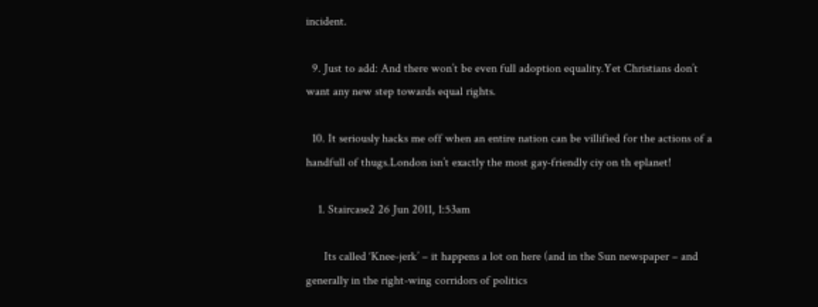incident.

  9. Just to add: And there won’t be even full adoption equality.Yet Christians don’t want any new step towards equal rights.

  10. It seriously hacks me off when an entire nation can be villified for the actions of a handfull of thugs.London isn’t exactly the most gay-friendly ciy on th eplanet!

    1. Staircase2 26 Jun 2011, 1:53am

      Its called ‘Knee-jerk’ – it happens a lot on here (and in the Sun newspaper – and generally in the right-wing corridors of politics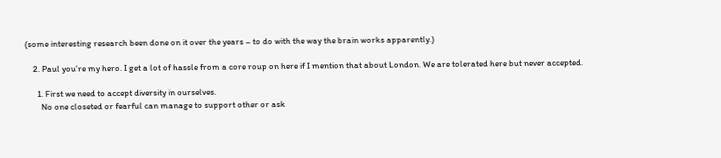(some interesting research been done on it over the years – to do with the way the brain works apparently.)

    2. Paul you’re my hero. I get a lot of hassle from a core roup on here if I mention that about London. We are tolerated here but never accepted.

      1. First we need to accept diversity in ourselves.
        No one closeted or fearful can manage to support other or ask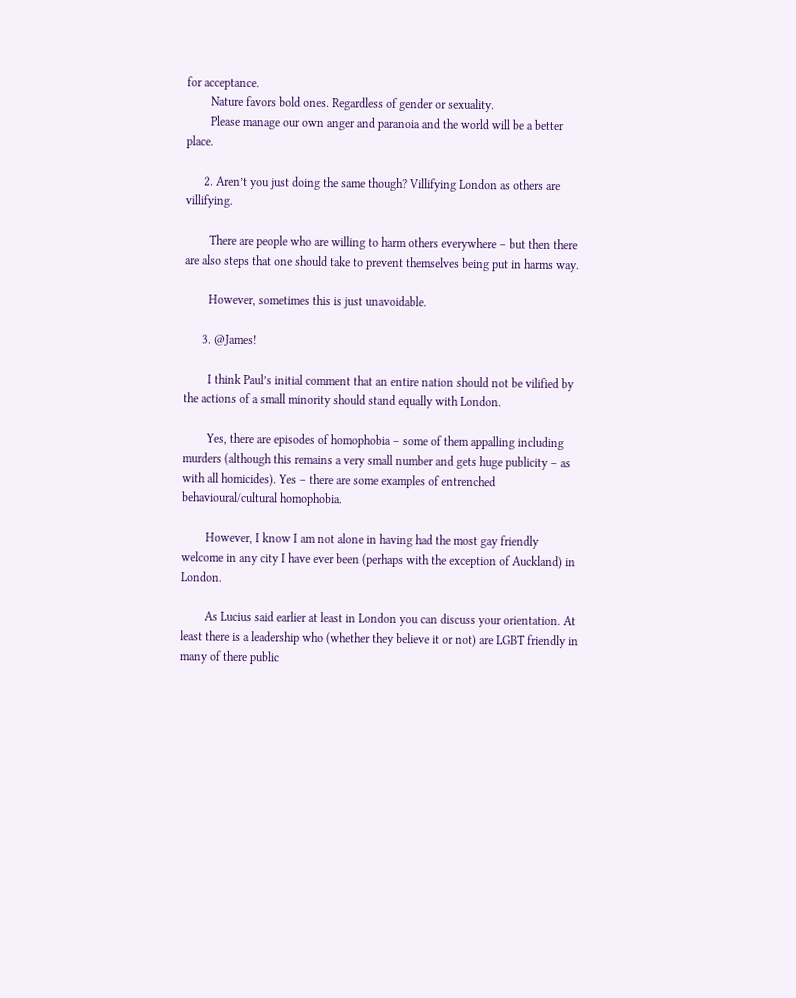for acceptance.
        Nature favors bold ones. Regardless of gender or sexuality.
        Please manage our own anger and paranoia and the world will be a better place.

      2. Aren’t you just doing the same though? Villifying London as others are villifying.

        There are people who are willing to harm others everywhere – but then there are also steps that one should take to prevent themselves being put in harms way.

        However, sometimes this is just unavoidable.

      3. @James!

        I think Paul’s initial comment that an entire nation should not be vilified by the actions of a small minority should stand equally with London.

        Yes, there are episodes of homophobia – some of them appalling including murders (although this remains a very small number and gets huge publicity – as with all homicides). Yes – there are some examples of entrenched behavioural/cultural homophobia.

        However, I know I am not alone in having had the most gay friendly welcome in any city I have ever been (perhaps with the exception of Auckland) in London.

        As Lucius said earlier at least in London you can discuss your orientation. At least there is a leadership who (whether they believe it or not) are LGBT friendly in many of there public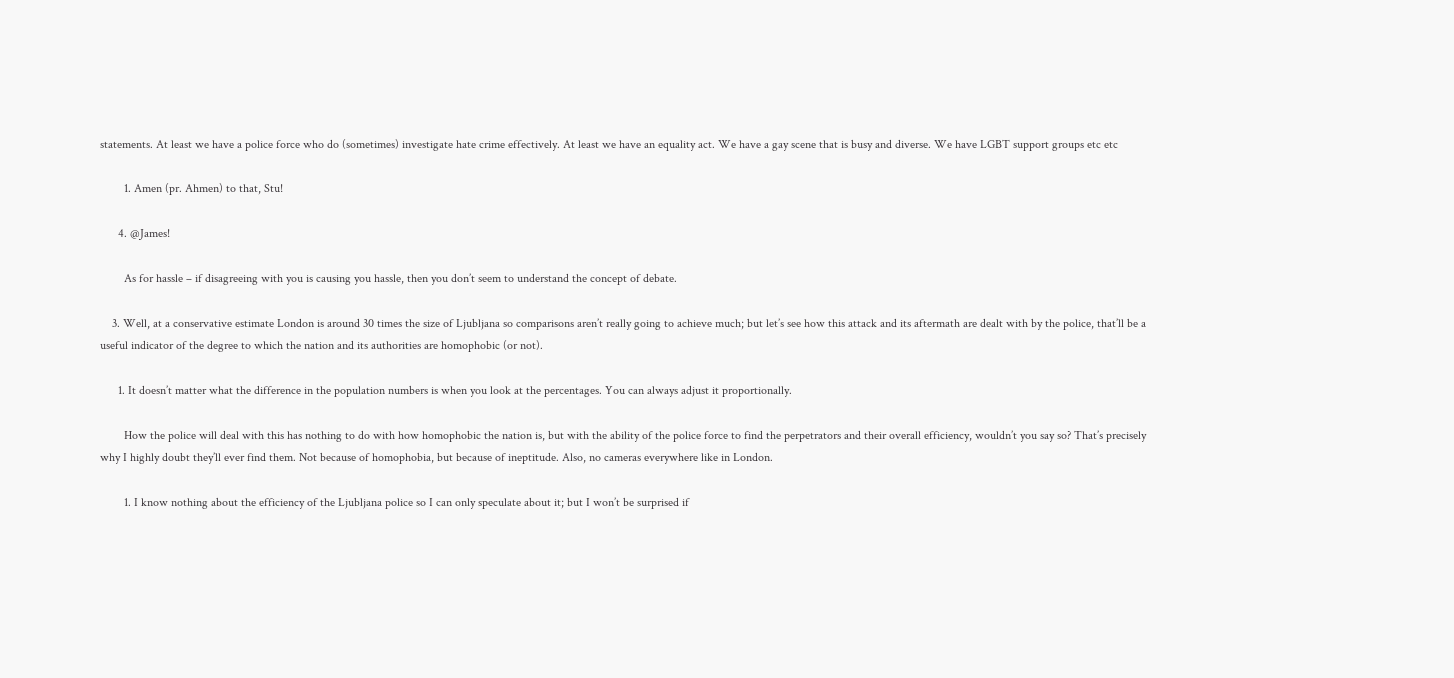statements. At least we have a police force who do (sometimes) investigate hate crime effectively. At least we have an equality act. We have a gay scene that is busy and diverse. We have LGBT support groups etc etc

        1. Amen (pr. Ahmen) to that, Stu!

      4. @James!

        As for hassle – if disagreeing with you is causing you hassle, then you don’t seem to understand the concept of debate.

    3. Well, at a conservative estimate London is around 30 times the size of Ljubljana so comparisons aren’t really going to achieve much; but let’s see how this attack and its aftermath are dealt with by the police, that’ll be a useful indicator of the degree to which the nation and its authorities are homophobic (or not).

      1. It doesn’t matter what the difference in the population numbers is when you look at the percentages. You can always adjust it proportionally.

        How the police will deal with this has nothing to do with how homophobic the nation is, but with the ability of the police force to find the perpetrators and their overall efficiency, wouldn’t you say so? That’s precisely why I highly doubt they’ll ever find them. Not because of homophobia, but because of ineptitude. Also, no cameras everywhere like in London.

        1. I know nothing about the efficiency of the Ljubljana police so I can only speculate about it; but I won’t be surprised if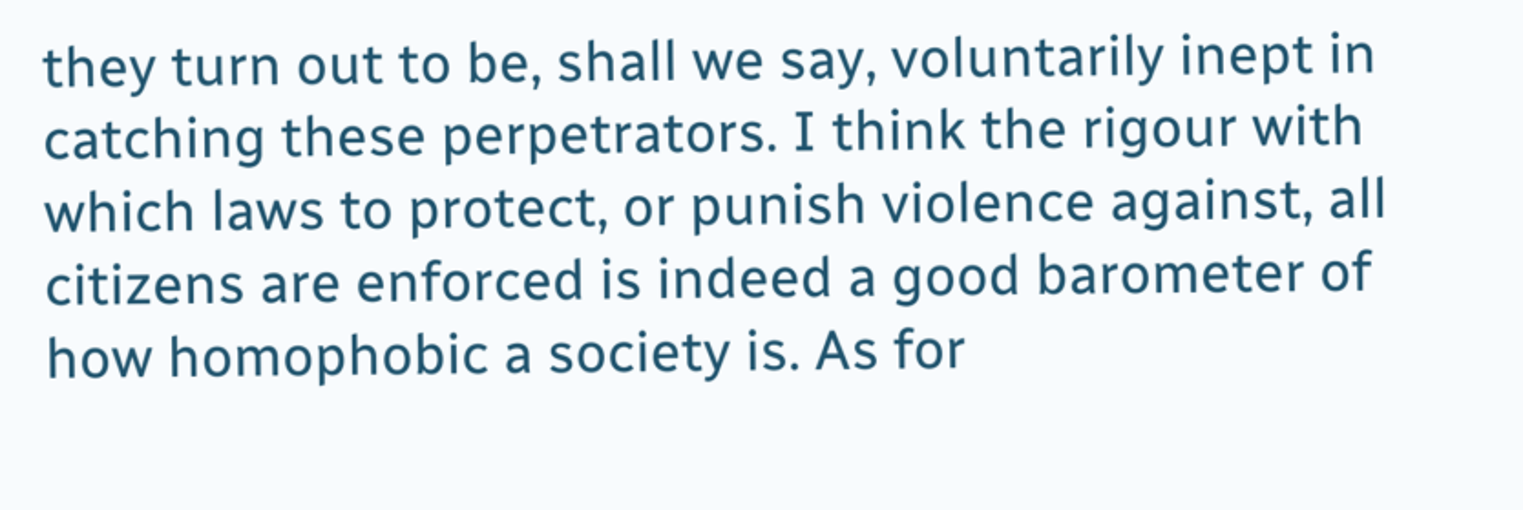they turn out to be, shall we say, voluntarily inept in catching these perpetrators. I think the rigour with which laws to protect, or punish violence against, all citizens are enforced is indeed a good barometer of how homophobic a society is. As for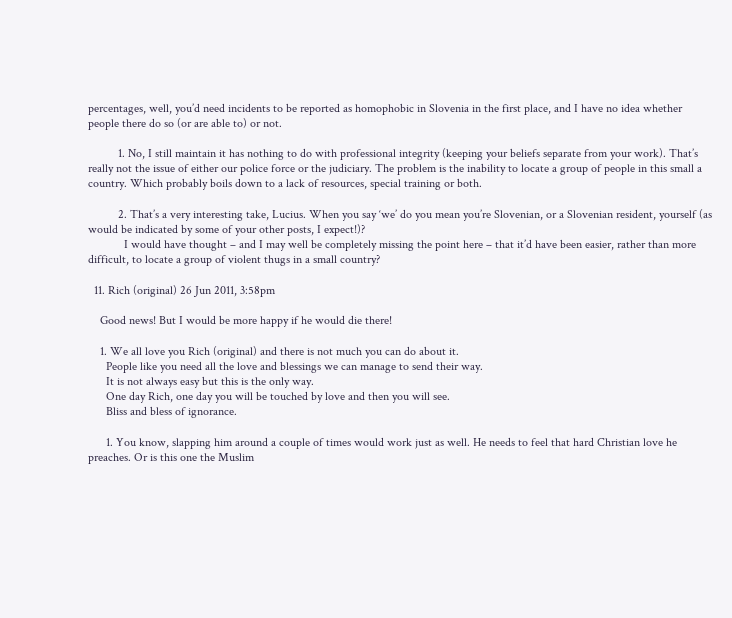percentages, well, you’d need incidents to be reported as homophobic in Slovenia in the first place, and I have no idea whether people there do so (or are able to) or not.

          1. No, I still maintain it has nothing to do with professional integrity (keeping your beliefs separate from your work). That’s really not the issue of either our police force or the judiciary. The problem is the inability to locate a group of people in this small a country. Which probably boils down to a lack of resources, special training or both.

          2. That’s a very interesting take, Lucius. When you say ‘we’ do you mean you’re Slovenian, or a Slovenian resident, yourself (as would be indicated by some of your other posts, I expect!)?
            I would have thought – and I may well be completely missing the point here – that it’d have been easier, rather than more difficult, to locate a group of violent thugs in a small country?

  11. Rich (original) 26 Jun 2011, 3:58pm

    Good news! But I would be more happy if he would die there!

    1. We all love you Rich (original) and there is not much you can do about it.
      People like you need all the love and blessings we can manage to send their way.
      It is not always easy but this is the only way.
      One day Rich, one day you will be touched by love and then you will see.
      Bliss and bless of ignorance.

      1. You know, slapping him around a couple of times would work just as well. He needs to feel that hard Christian love he preaches. Or is this one the Muslim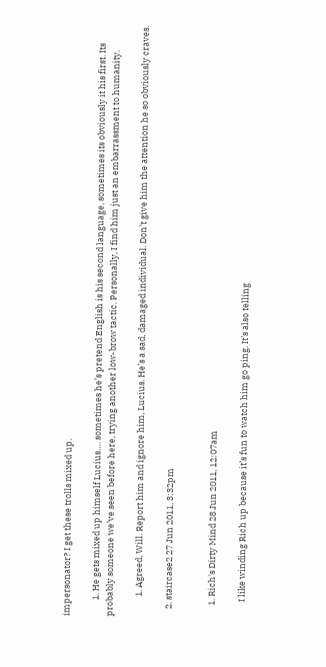impersonator? I get these trolls mixed up.

        1. He gets mixed up himself Lucius…. sometimes he’s pretend English is his second language, sometimes its obviously it his first. Its probably someone we’ve seen before here, trying another low-brow tactic. Personally, I find him just an embarrassment to humanity.

          1. Agreed, Will. Report him and ignore him, Lucius. He’s a sad, damaged individual. Don’t give him the attention he so obviously craves.

    2. staircase2 27 Jun 2011, 3:32pm


      1. Rich's Dirty Mind 28 Jun 2011, 12:07am

        I like winding Rich up because it’s fun to watch him go ping. It’s also telling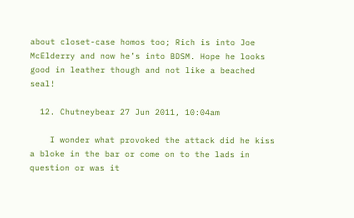about closet-case homos too; Rich is into Joe McElderry and now he’s into BDSM. Hope he looks good in leather though and not like a beached seal!

  12. Chutneybear 27 Jun 2011, 10:04am

    I wonder what provoked the attack did he kiss a bloke in the bar or come on to the lads in question or was it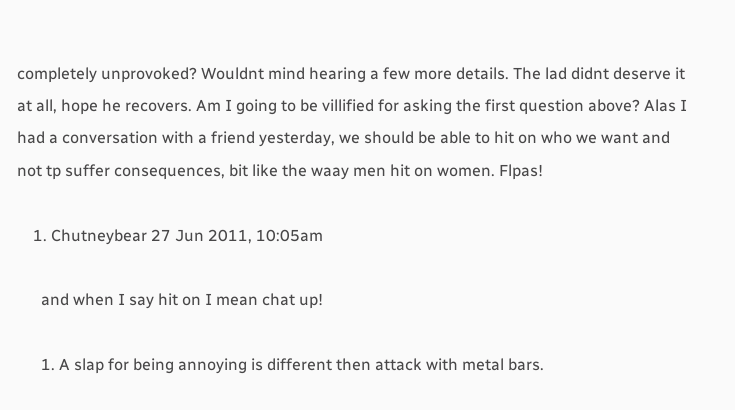completely unprovoked? Wouldnt mind hearing a few more details. The lad didnt deserve it at all, hope he recovers. Am I going to be villified for asking the first question above? Alas I had a conversation with a friend yesterday, we should be able to hit on who we want and not tp suffer consequences, bit like the waay men hit on women. Flpas!

    1. Chutneybear 27 Jun 2011, 10:05am

      and when I say hit on I mean chat up!

      1. A slap for being annoying is different then attack with metal bars.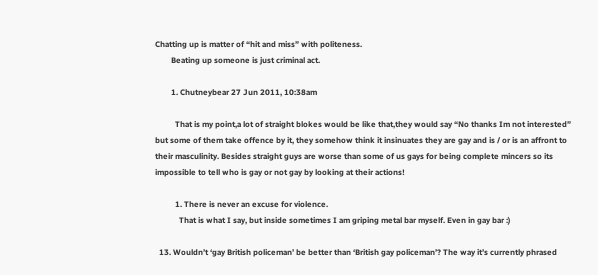Chatting up is matter of “hit and miss” with politeness.
        Beating up someone is just criminal act.

        1. Chutneybear 27 Jun 2011, 10:38am

          That is my point,a lot of straight blokes would be like that,they would say “No thanks Im not interested” but some of them take offence by it, they somehow think it insinuates they are gay and is / or is an affront to their masculinity. Besides straight guys are worse than some of us gays for being complete mincers so its impossible to tell who is gay or not gay by looking at their actions!

          1. There is never an excuse for violence.
            That is what I say, but inside sometimes I am griping metal bar myself. Even in gay bar :)

  13. Wouldn’t ‘gay British policeman’ be better than ‘British gay policeman’? The way it’s currently phrased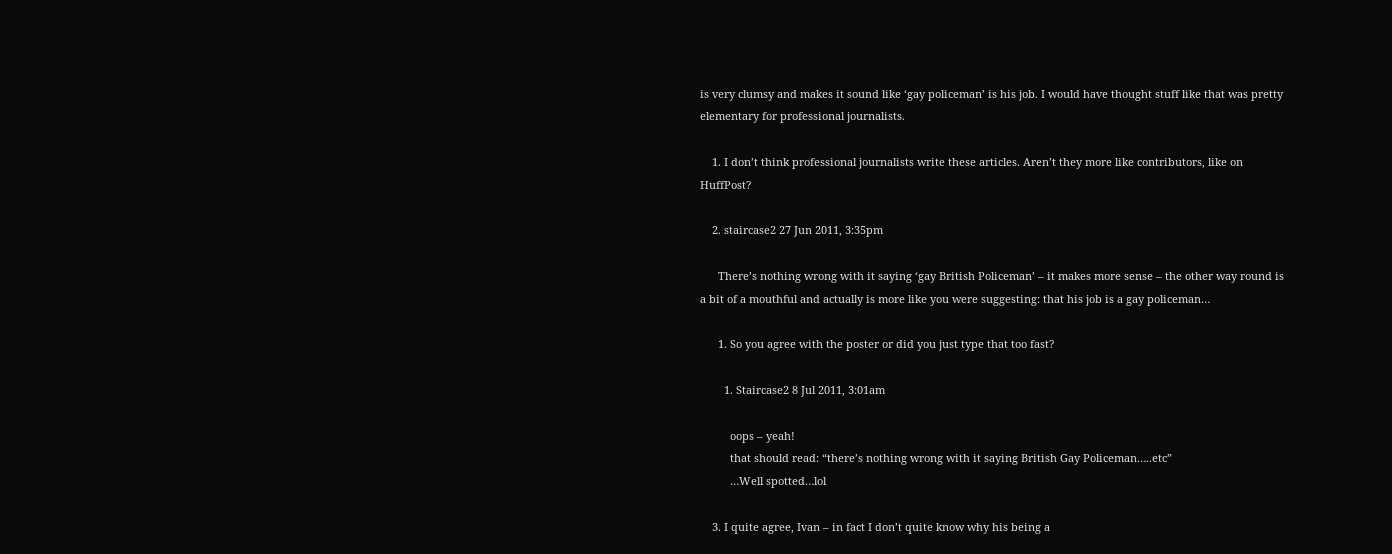is very clumsy and makes it sound like ‘gay policeman’ is his job. I would have thought stuff like that was pretty elementary for professional journalists.

    1. I don’t think professional journalists write these articles. Aren’t they more like contributors, like on HuffPost?

    2. staircase2 27 Jun 2011, 3:35pm

      There’s nothing wrong with it saying ‘gay British Policeman’ – it makes more sense – the other way round is a bit of a mouthful and actually is more like you were suggesting: that his job is a gay policeman…

      1. So you agree with the poster or did you just type that too fast?

        1. Staircase2 8 Jul 2011, 3:01am

          oops – yeah!
          that should read: “there’s nothing wrong with it saying British Gay Policeman…..etc”
          …Well spotted…lol

    3. I quite agree, Ivan – in fact I don’t quite know why his being a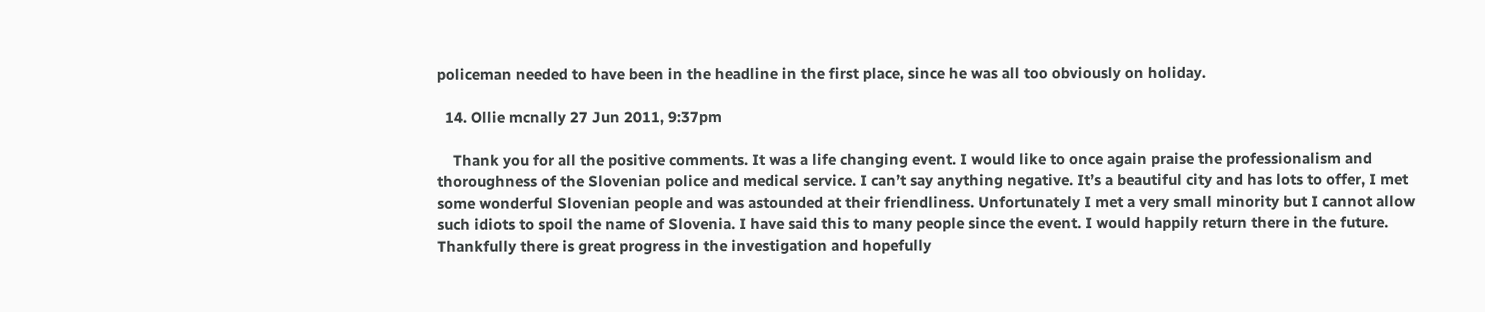policeman needed to have been in the headline in the first place, since he was all too obviously on holiday.

  14. Ollie mcnally 27 Jun 2011, 9:37pm

    Thank you for all the positive comments. It was a life changing event. I would like to once again praise the professionalism and thoroughness of the Slovenian police and medical service. I can’t say anything negative. It’s a beautiful city and has lots to offer, I met some wonderful Slovenian people and was astounded at their friendliness. Unfortunately I met a very small minority but I cannot allow such idiots to spoil the name of Slovenia. I have said this to many people since the event. I would happily return there in the future. Thankfully there is great progress in the investigation and hopefully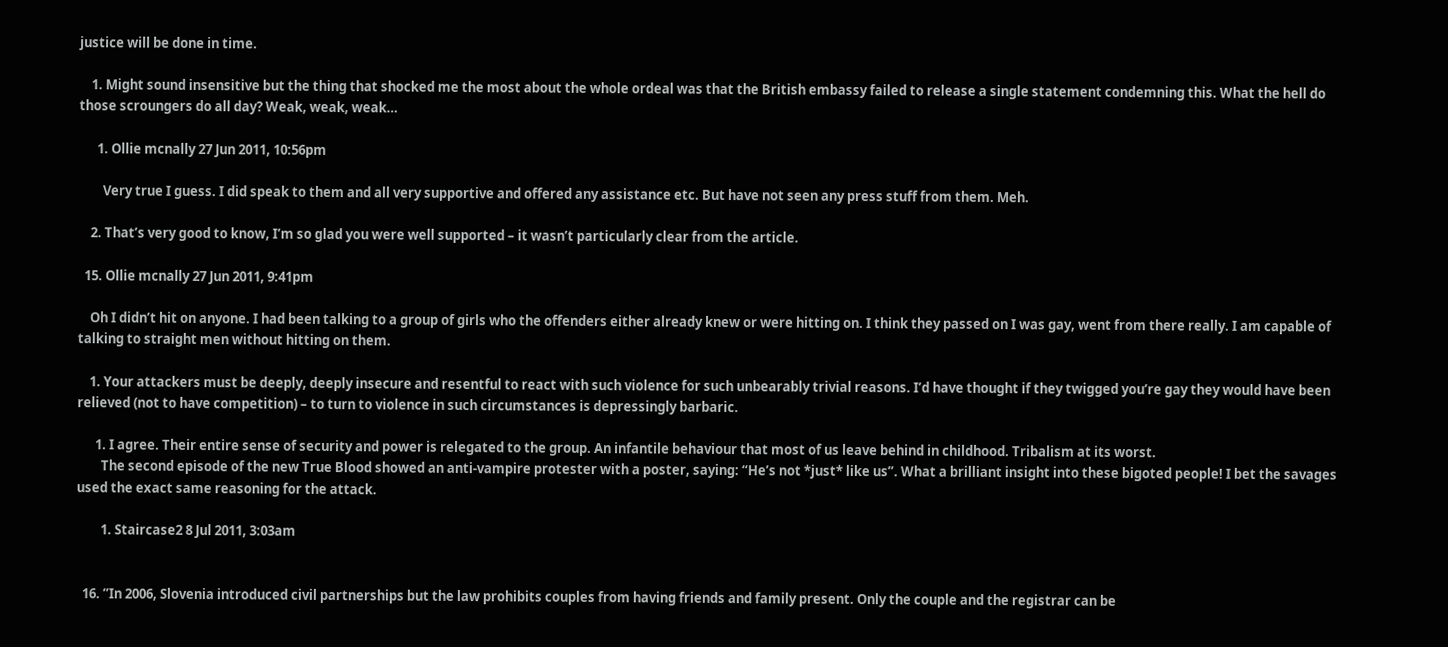justice will be done in time.

    1. Might sound insensitive but the thing that shocked me the most about the whole ordeal was that the British embassy failed to release a single statement condemning this. What the hell do those scroungers do all day? Weak, weak, weak…

      1. Ollie mcnally 27 Jun 2011, 10:56pm

        Very true I guess. I did speak to them and all very supportive and offered any assistance etc. But have not seen any press stuff from them. Meh.

    2. That’s very good to know, I’m so glad you were well supported – it wasn’t particularly clear from the article.

  15. Ollie mcnally 27 Jun 2011, 9:41pm

    Oh I didn’t hit on anyone. I had been talking to a group of girls who the offenders either already knew or were hitting on. I think they passed on I was gay, went from there really. I am capable of talking to straight men without hitting on them.

    1. Your attackers must be deeply, deeply insecure and resentful to react with such violence for such unbearably trivial reasons. I’d have thought if they twigged you’re gay they would have been relieved (not to have competition) – to turn to violence in such circumstances is depressingly barbaric.

      1. I agree. Their entire sense of security and power is relegated to the group. An infantile behaviour that most of us leave behind in childhood. Tribalism at its worst.
        The second episode of the new True Blood showed an anti-vampire protester with a poster, saying: “He’s not *just* like us”. What a brilliant insight into these bigoted people! I bet the savages used the exact same reasoning for the attack.

        1. Staircase2 8 Jul 2011, 3:03am


  16. ”In 2006, Slovenia introduced civil partnerships but the law prohibits couples from having friends and family present. Only the couple and the registrar can be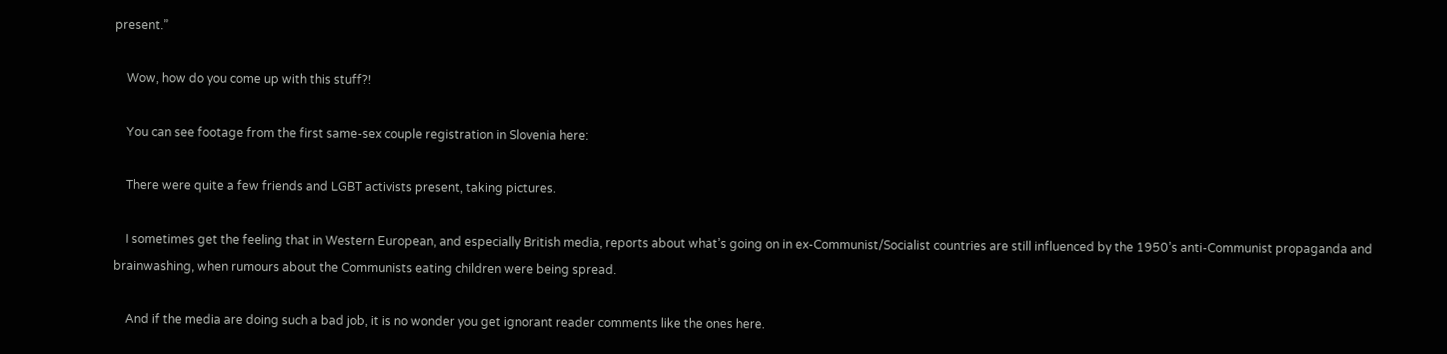present.”

    Wow, how do you come up with this stuff?!

    You can see footage from the first same-sex couple registration in Slovenia here:

    There were quite a few friends and LGBT activists present, taking pictures.

    I sometimes get the feeling that in Western European, and especially British media, reports about what’s going on in ex-Communist/Socialist countries are still influenced by the 1950’s anti-Communist propaganda and brainwashing, when rumours about the Communists eating children were being spread.

    And if the media are doing such a bad job, it is no wonder you get ignorant reader comments like the ones here.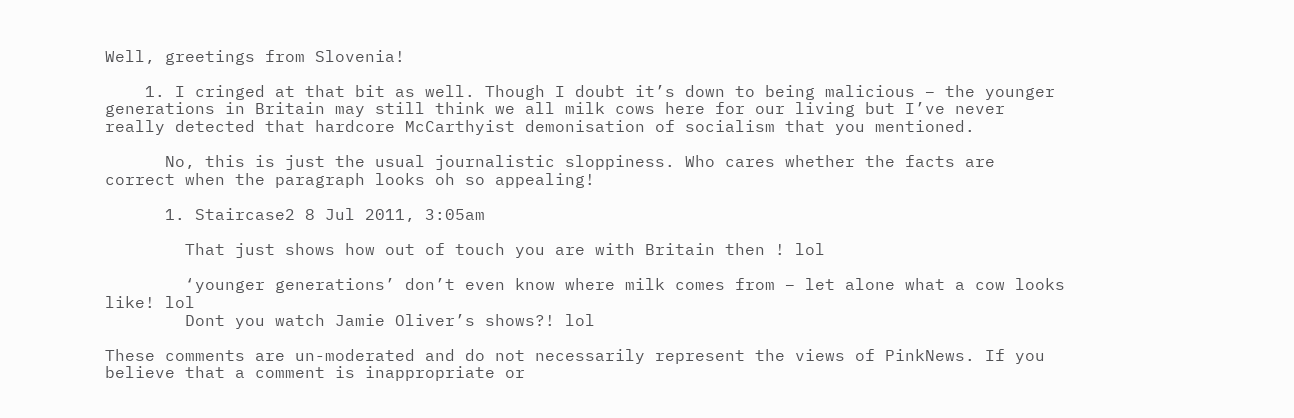Well, greetings from Slovenia!

    1. I cringed at that bit as well. Though I doubt it’s down to being malicious – the younger generations in Britain may still think we all milk cows here for our living but I’ve never really detected that hardcore McCarthyist demonisation of socialism that you mentioned.

      No, this is just the usual journalistic sloppiness. Who cares whether the facts are correct when the paragraph looks oh so appealing!

      1. Staircase2 8 Jul 2011, 3:05am

        That just shows how out of touch you are with Britain then ! lol

        ‘younger generations’ don’t even know where milk comes from – let alone what a cow looks like! lol
        Dont you watch Jamie Oliver’s shows?! lol

These comments are un-moderated and do not necessarily represent the views of PinkNews. If you believe that a comment is inappropriate or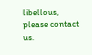libellous, please contact us.